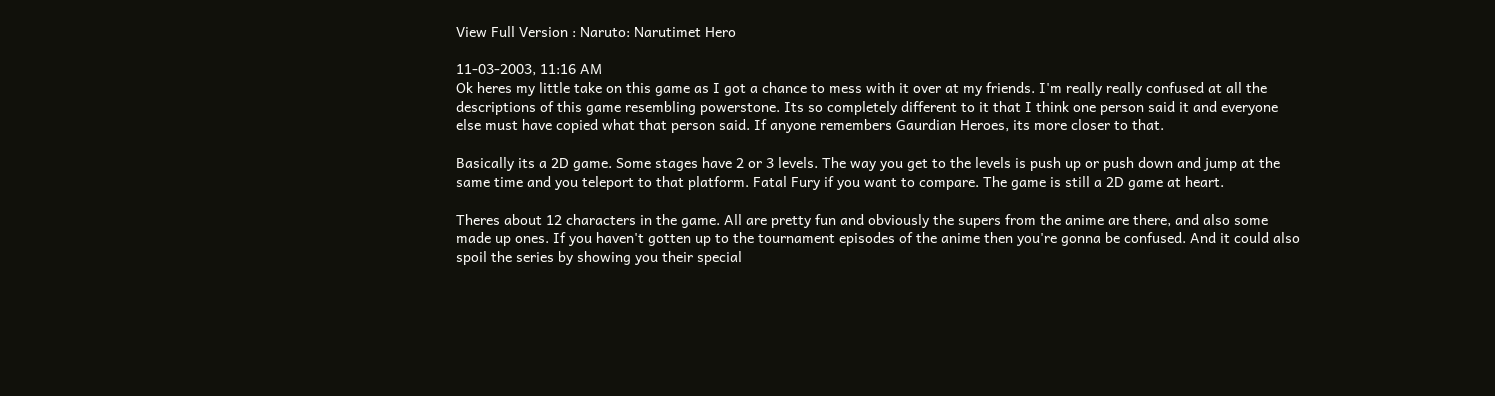View Full Version : Naruto: Narutimet Hero

11-03-2003, 11:16 AM
Ok heres my little take on this game as I got a chance to mess with it over at my friends. I'm really really confused at all the descriptions of this game resembling powerstone. Its so completely different to it that I think one person said it and everyone else must have copied what that person said. If anyone remembers Gaurdian Heroes, its more closer to that.

Basically its a 2D game. Some stages have 2 or 3 levels. The way you get to the levels is push up or push down and jump at the same time and you teleport to that platform. Fatal Fury if you want to compare. The game is still a 2D game at heart.

Theres about 12 characters in the game. All are pretty fun and obviously the supers from the anime are there, and also some made up ones. If you haven't gotten up to the tournament episodes of the anime then you're gonna be confused. And it could also spoil the series by showing you their special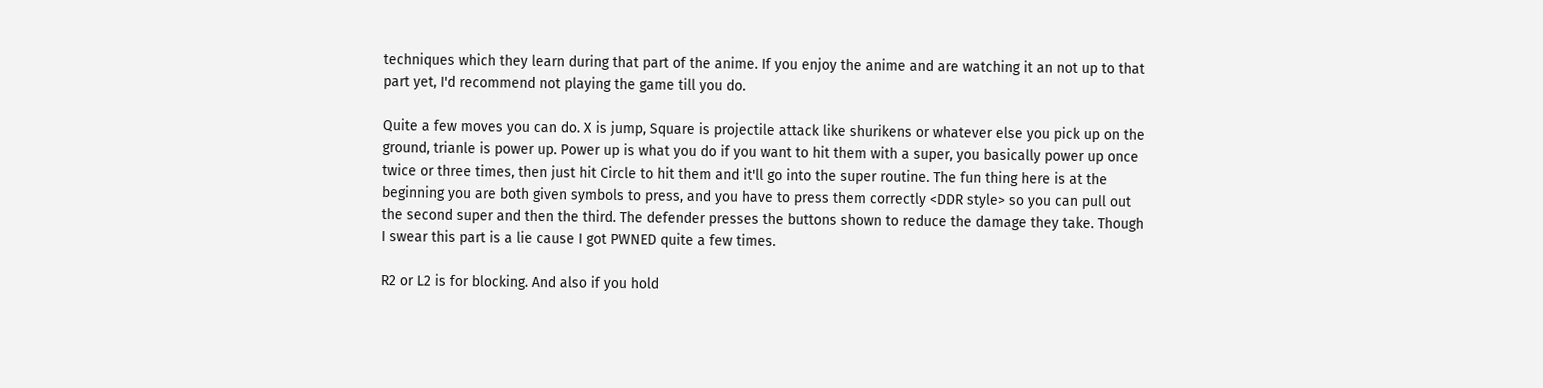techniques which they learn during that part of the anime. If you enjoy the anime and are watching it an not up to that part yet, I'd recommend not playing the game till you do.

Quite a few moves you can do. X is jump, Square is projectile attack like shurikens or whatever else you pick up on the ground, trianle is power up. Power up is what you do if you want to hit them with a super, you basically power up once twice or three times, then just hit Circle to hit them and it'll go into the super routine. The fun thing here is at the beginning you are both given symbols to press, and you have to press them correctly <DDR style> so you can pull out the second super and then the third. The defender presses the buttons shown to reduce the damage they take. Though I swear this part is a lie cause I got PWNED quite a few times.

R2 or L2 is for blocking. And also if you hold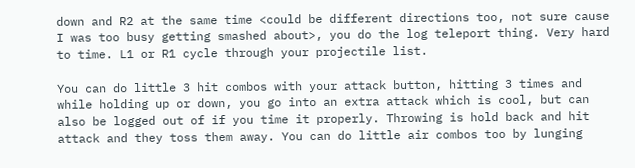down and R2 at the same time <could be different directions too, not sure cause I was too busy getting smashed about>, you do the log teleport thing. Very hard to time. L1 or R1 cycle through your projectile list.

You can do little 3 hit combos with your attack button, hitting 3 times and while holding up or down, you go into an extra attack which is cool, but can also be logged out of if you time it properly. Throwing is hold back and hit attack and they toss them away. You can do little air combos too by lunging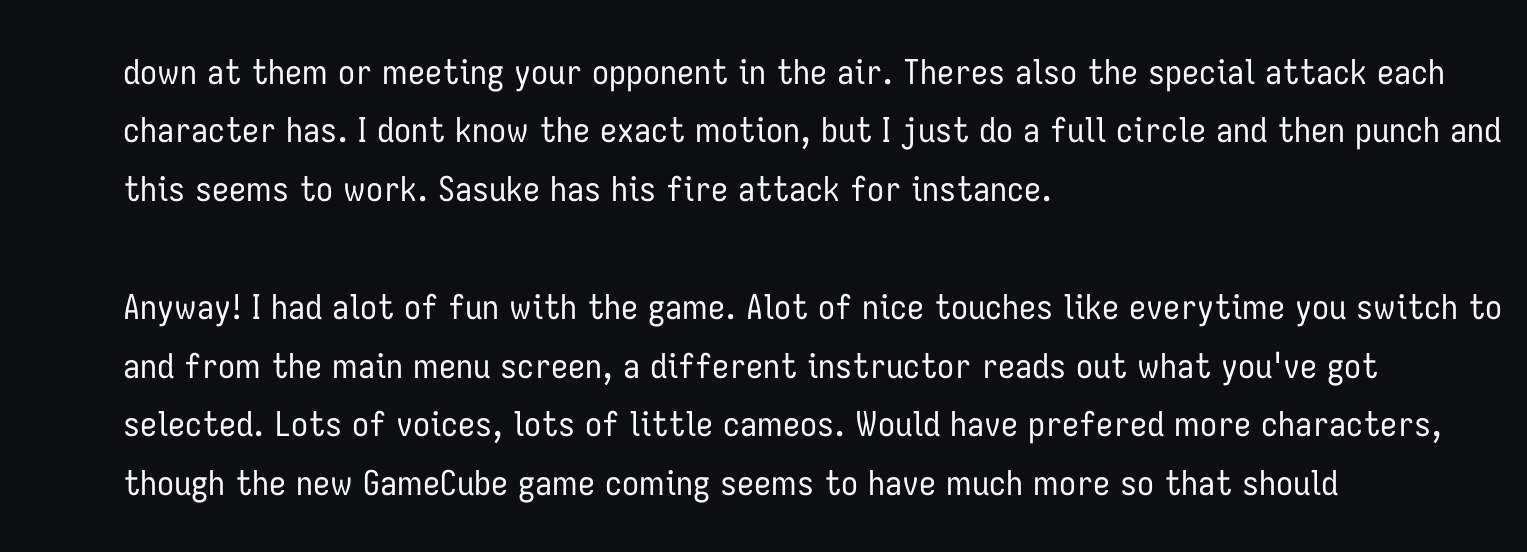down at them or meeting your opponent in the air. Theres also the special attack each character has. I dont know the exact motion, but I just do a full circle and then punch and this seems to work. Sasuke has his fire attack for instance.

Anyway! I had alot of fun with the game. Alot of nice touches like everytime you switch to and from the main menu screen, a different instructor reads out what you've got selected. Lots of voices, lots of little cameos. Would have prefered more characters, though the new GameCube game coming seems to have much more so that should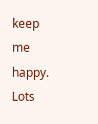keep me happy. Lots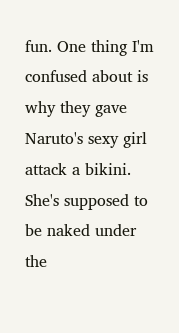fun. One thing I'm confused about is why they gave Naruto's sexy girl attack a bikini. She's supposed to be naked under the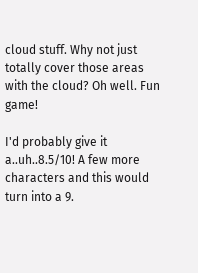cloud stuff. Why not just totally cover those areas with the cloud? Oh well. Fun game!

I'd probably give it a..uh..8.5/10! A few more characters and this would turn into a 9.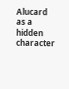Alucard as a hidden character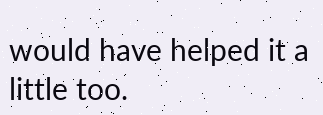would have helped it a little too.